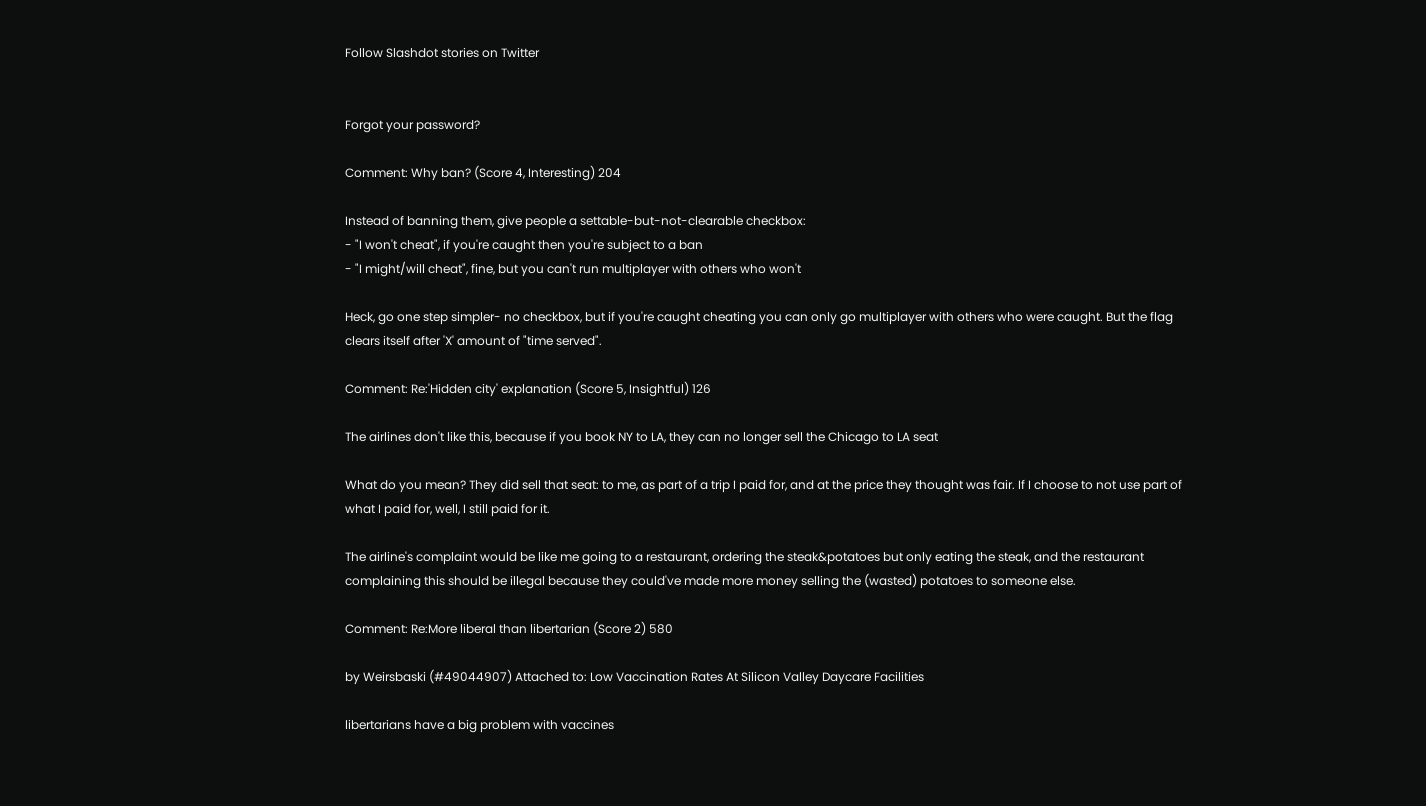Follow Slashdot stories on Twitter


Forgot your password?

Comment: Why ban? (Score 4, Interesting) 204

Instead of banning them, give people a settable-but-not-clearable checkbox:
- "I won't cheat", if you're caught then you're subject to a ban
- "I might/will cheat", fine, but you can't run multiplayer with others who won't

Heck, go one step simpler- no checkbox, but if you're caught cheating you can only go multiplayer with others who were caught. But the flag clears itself after 'X' amount of "time served".

Comment: Re:'Hidden city' explanation (Score 5, Insightful) 126

The airlines don't like this, because if you book NY to LA, they can no longer sell the Chicago to LA seat

What do you mean? They did sell that seat: to me, as part of a trip I paid for, and at the price they thought was fair. If I choose to not use part of what I paid for, well, I still paid for it.

The airline's complaint would be like me going to a restaurant, ordering the steak&potatoes but only eating the steak, and the restaurant complaining this should be illegal because they could've made more money selling the (wasted) potatoes to someone else.

Comment: Re:More liberal than libertarian (Score 2) 580

by Weirsbaski (#49044907) Attached to: Low Vaccination Rates At Silicon Valley Daycare Facilities

libertarians have a big problem with vaccines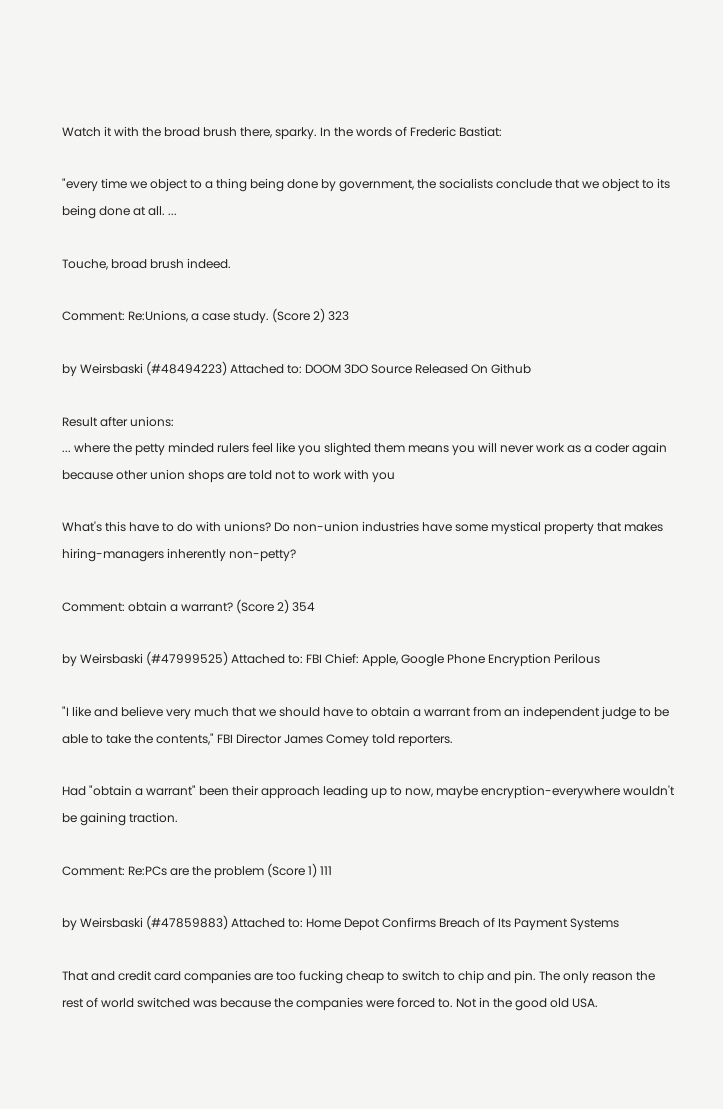Watch it with the broad brush there, sparky. In the words of Frederic Bastiat:

"every time we object to a thing being done by government, the socialists conclude that we object to its being done at all. ...

Touche, broad brush indeed.

Comment: Re:Unions, a case study. (Score 2) 323

by Weirsbaski (#48494223) Attached to: DOOM 3DO Source Released On Github

Result after unions:
... where the petty minded rulers feel like you slighted them means you will never work as a coder again because other union shops are told not to work with you

What's this have to do with unions? Do non-union industries have some mystical property that makes hiring-managers inherently non-petty?

Comment: obtain a warrant? (Score 2) 354

by Weirsbaski (#47999525) Attached to: FBI Chief: Apple, Google Phone Encryption Perilous

"I like and believe very much that we should have to obtain a warrant from an independent judge to be able to take the contents," FBI Director James Comey told reporters.

Had "obtain a warrant" been their approach leading up to now, maybe encryption-everywhere wouldn't be gaining traction.

Comment: Re:PCs are the problem (Score 1) 111

by Weirsbaski (#47859883) Attached to: Home Depot Confirms Breach of Its Payment Systems

That and credit card companies are too fucking cheap to switch to chip and pin. The only reason the rest of world switched was because the companies were forced to. Not in the good old USA.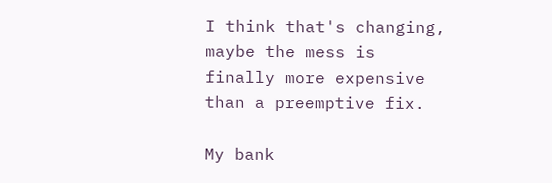I think that's changing, maybe the mess is finally more expensive than a preemptive fix.

My bank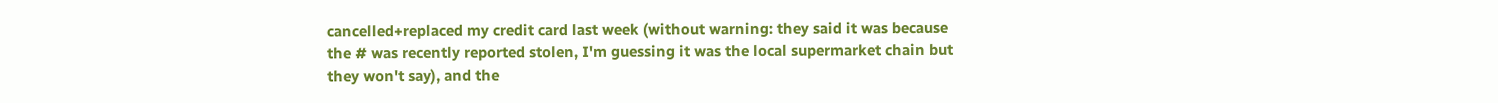cancelled+replaced my credit card last week (without warning: they said it was because the # was recently reported stolen, I'm guessing it was the local supermarket chain but they won't say), and the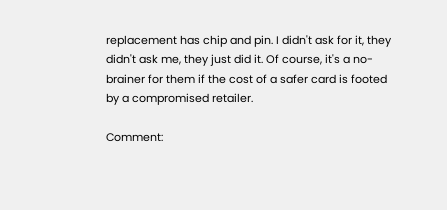replacement has chip and pin. I didn't ask for it, they didn't ask me, they just did it. Of course, it's a no-brainer for them if the cost of a safer card is footed by a compromised retailer.

Comment: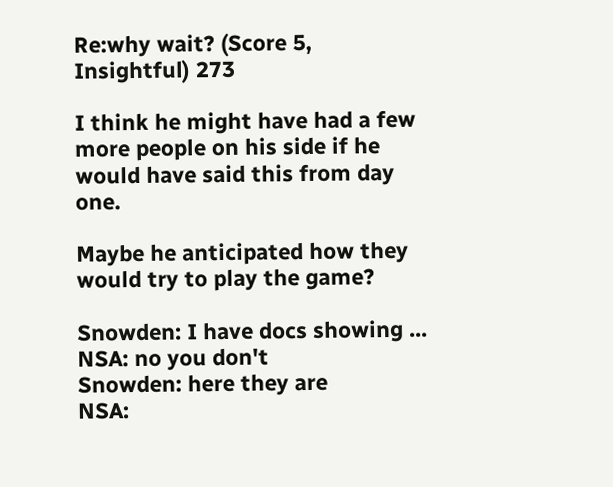Re:why wait? (Score 5, Insightful) 273

I think he might have had a few more people on his side if he would have said this from day one.

Maybe he anticipated how they would try to play the game?

Snowden: I have docs showing ...
NSA: no you don't
Snowden: here they are
NSA: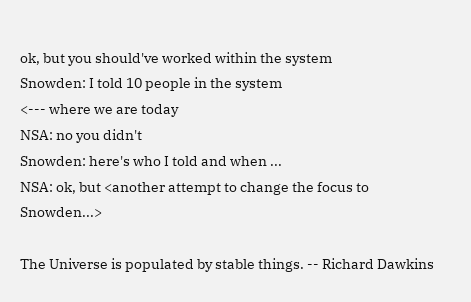ok, but you should've worked within the system
Snowden: I told 10 people in the system
<--- where we are today
NSA: no you didn't
Snowden: here's who I told and when ...
NSA: ok, but <another attempt to change the focus to Snowden...>

The Universe is populated by stable things. -- Richard Dawkins